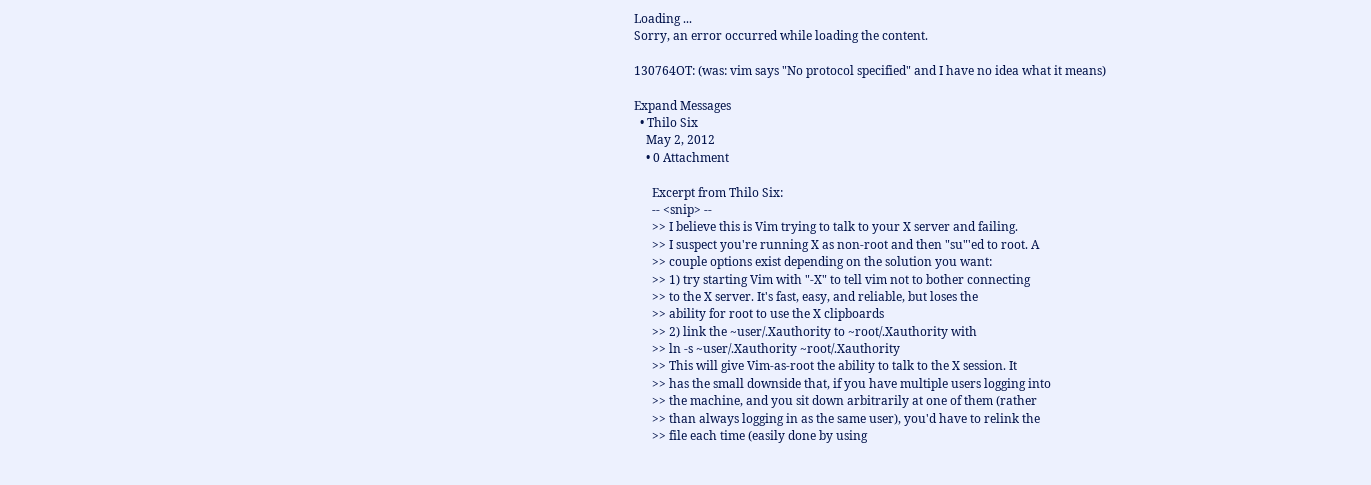Loading ...
Sorry, an error occurred while loading the content.

130764OT: (was: vim says "No protocol specified" and I have no idea what it means)

Expand Messages
  • Thilo Six
    May 2, 2012
    • 0 Attachment

      Excerpt from Thilo Six:
      -- <snip> --
      >> I believe this is Vim trying to talk to your X server and failing.
      >> I suspect you're running X as non-root and then "su"'ed to root. A
      >> couple options exist depending on the solution you want:
      >> 1) try starting Vim with "-X" to tell vim not to bother connecting
      >> to the X server. It's fast, easy, and reliable, but loses the
      >> ability for root to use the X clipboards
      >> 2) link the ~user/.Xauthority to ~root/.Xauthority with
      >> ln -s ~user/.Xauthority ~root/.Xauthority
      >> This will give Vim-as-root the ability to talk to the X session. It
      >> has the small downside that, if you have multiple users logging into
      >> the machine, and you sit down arbitrarily at one of them (rather
      >> than always logging in as the same user), you'd have to relink the
      >> file each time (easily done by using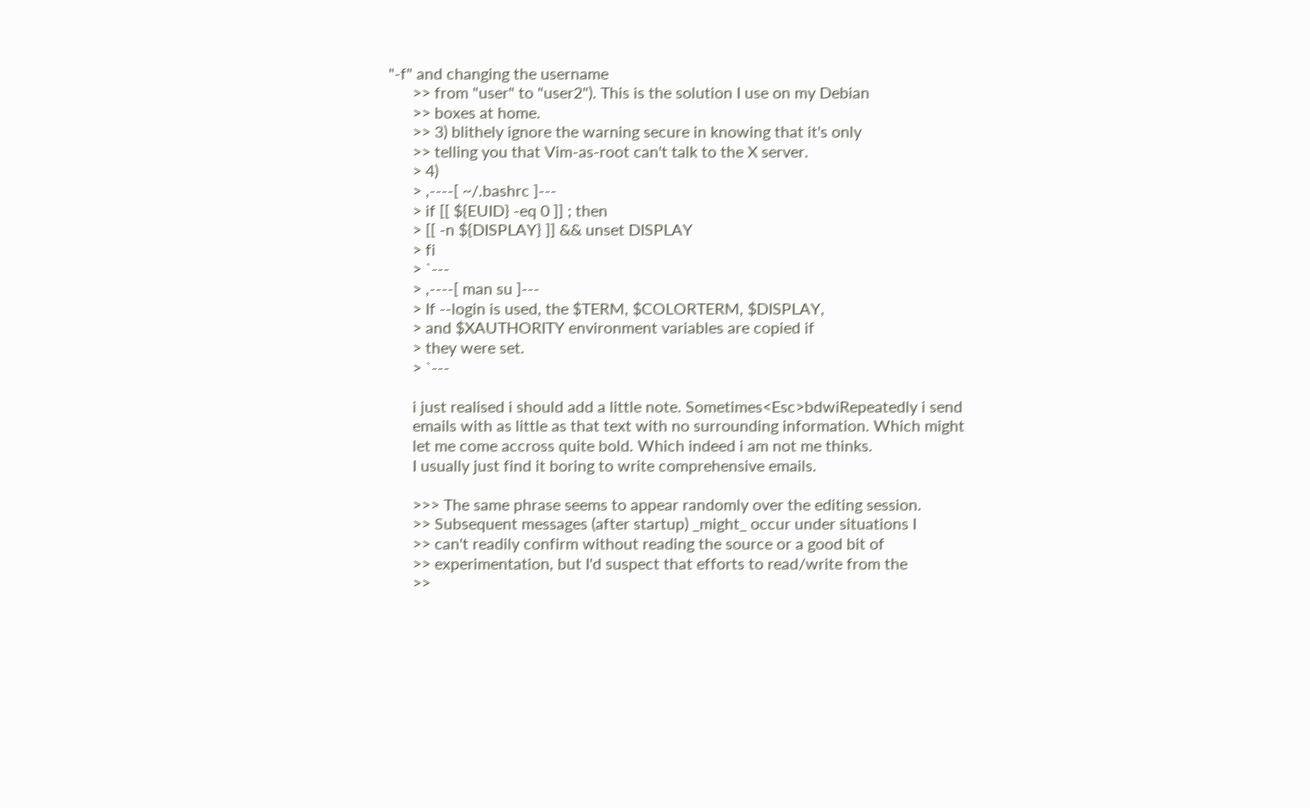"-f" and changing the username
      >> from "user" to "user2"). This is the solution I use on my Debian
      >> boxes at home.
      >> 3) blithely ignore the warning secure in knowing that it's only
      >> telling you that Vim-as-root can't talk to the X server.
      > 4)
      > ,----[ ~/.bashrc ]---
      > if [[ ${EUID} -eq 0 ]] ; then
      > [[ -n ${DISPLAY} ]] && unset DISPLAY
      > fi
      > `---
      > ,----[ man su ]---
      > If --login is used, the $TERM, $COLORTERM, $DISPLAY,
      > and $XAUTHORITY environment variables are copied if
      > they were set.
      > `---

      i just realised i should add a little note. Sometimes<Esc>bdwiRepeatedly i send
      emails with as little as that text with no surrounding information. Which might
      let me come accross quite bold. Which indeed i am not me thinks.
      I usually just find it boring to write comprehensive emails.

      >>> The same phrase seems to appear randomly over the editing session.
      >> Subsequent messages (after startup) _might_ occur under situations I
      >> can't readily confirm without reading the source or a good bit of
      >> experimentation, but I'd suspect that efforts to read/write from the
      >>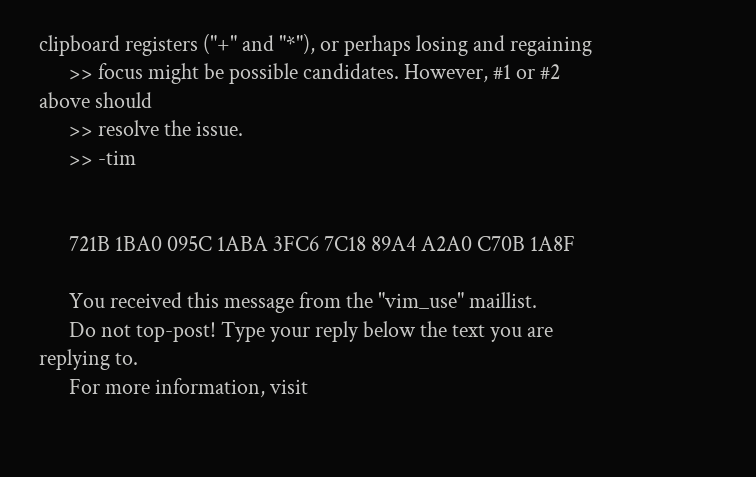clipboard registers ("+" and "*"), or perhaps losing and regaining
      >> focus might be possible candidates. However, #1 or #2 above should
      >> resolve the issue.
      >> -tim


      721B 1BA0 095C 1ABA 3FC6 7C18 89A4 A2A0 C70B 1A8F

      You received this message from the "vim_use" maillist.
      Do not top-post! Type your reply below the text you are replying to.
      For more information, visit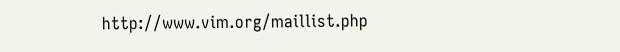http://www.vim.org/maillist.php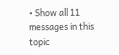• Show all 11 messages in this topic